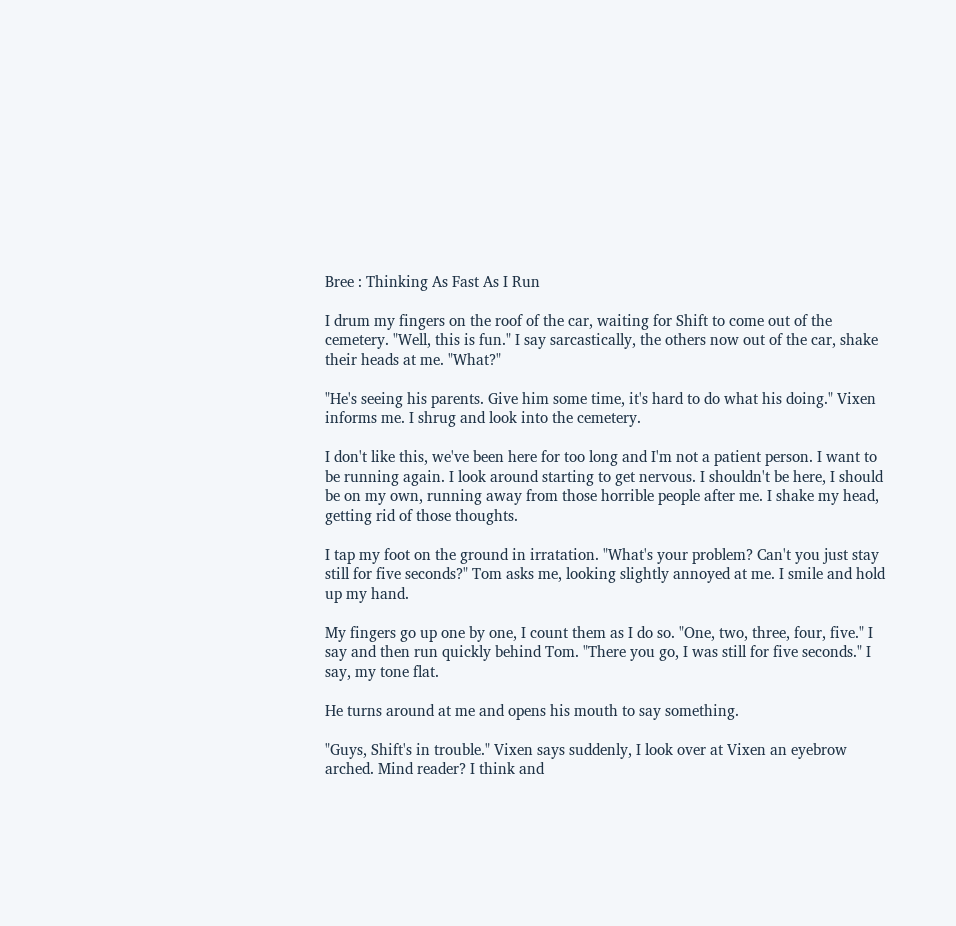Bree : Thinking As Fast As I Run

I drum my fingers on the roof of the car, waiting for Shift to come out of the cemetery. "Well, this is fun." I say sarcastically, the others now out of the car, shake their heads at me. "What?"

"He's seeing his parents. Give him some time, it's hard to do what his doing." Vixen informs me. I shrug and look into the cemetery.

I don't like this, we've been here for too long and I'm not a patient person. I want to be running again. I look around starting to get nervous. I shouldn't be here, I should be on my own, running away from those horrible people after me. I shake my head, getting rid of those thoughts.

I tap my foot on the ground in irratation. "What's your problem? Can't you just stay still for five seconds?" Tom asks me, looking slightly annoyed at me. I smile and hold up my hand.

My fingers go up one by one, I count them as I do so. "One, two, three, four, five." I say and then run quickly behind Tom. "There you go, I was still for five seconds." I say, my tone flat.

He turns around at me and opens his mouth to say something.

"Guys, Shift's in trouble." Vixen says suddenly, I look over at Vixen an eyebrow arched. Mind reader? I think and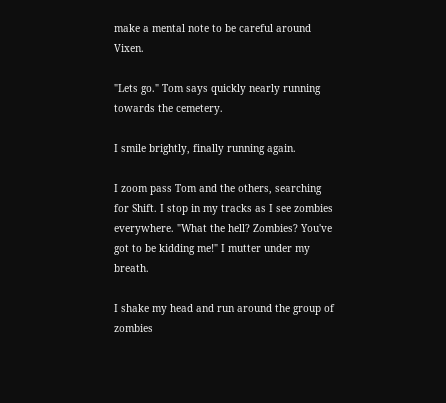make a mental note to be careful around Vixen.

"Lets go." Tom says quickly nearly running towards the cemetery.

I smile brightly, finally running again.

I zoom pass Tom and the others, searching for Shift. I stop in my tracks as I see zombies everywhere. "What the hell? Zombies? You've got to be kidding me!" I mutter under my breath.

I shake my head and run around the group of zombies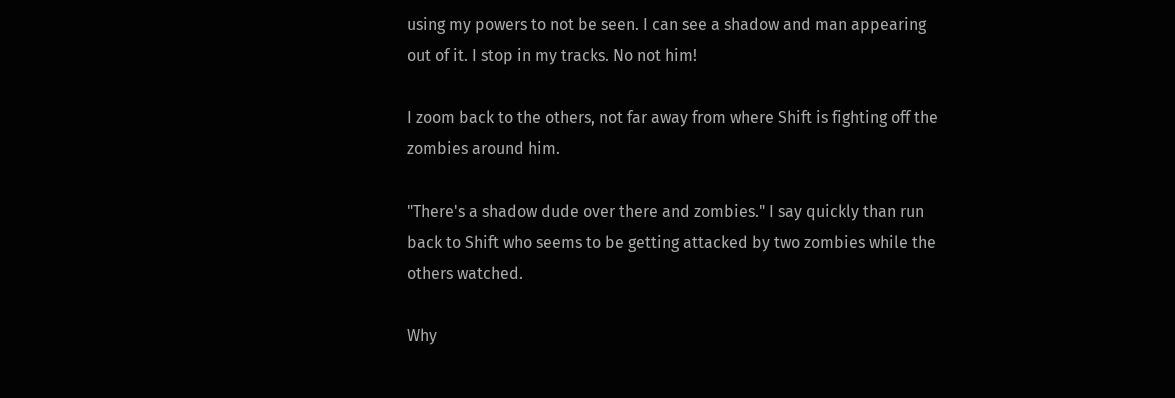using my powers to not be seen. I can see a shadow and man appearing out of it. I stop in my tracks. No not him!

I zoom back to the others, not far away from where Shift is fighting off the zombies around him.

"There's a shadow dude over there and zombies." I say quickly than run back to Shift who seems to be getting attacked by two zombies while the others watched.

Why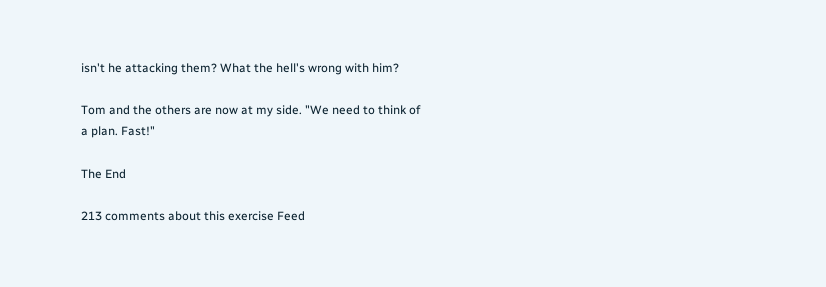isn't he attacking them? What the hell's wrong with him?

Tom and the others are now at my side. "We need to think of a plan. Fast!"

The End

213 comments about this exercise Feed